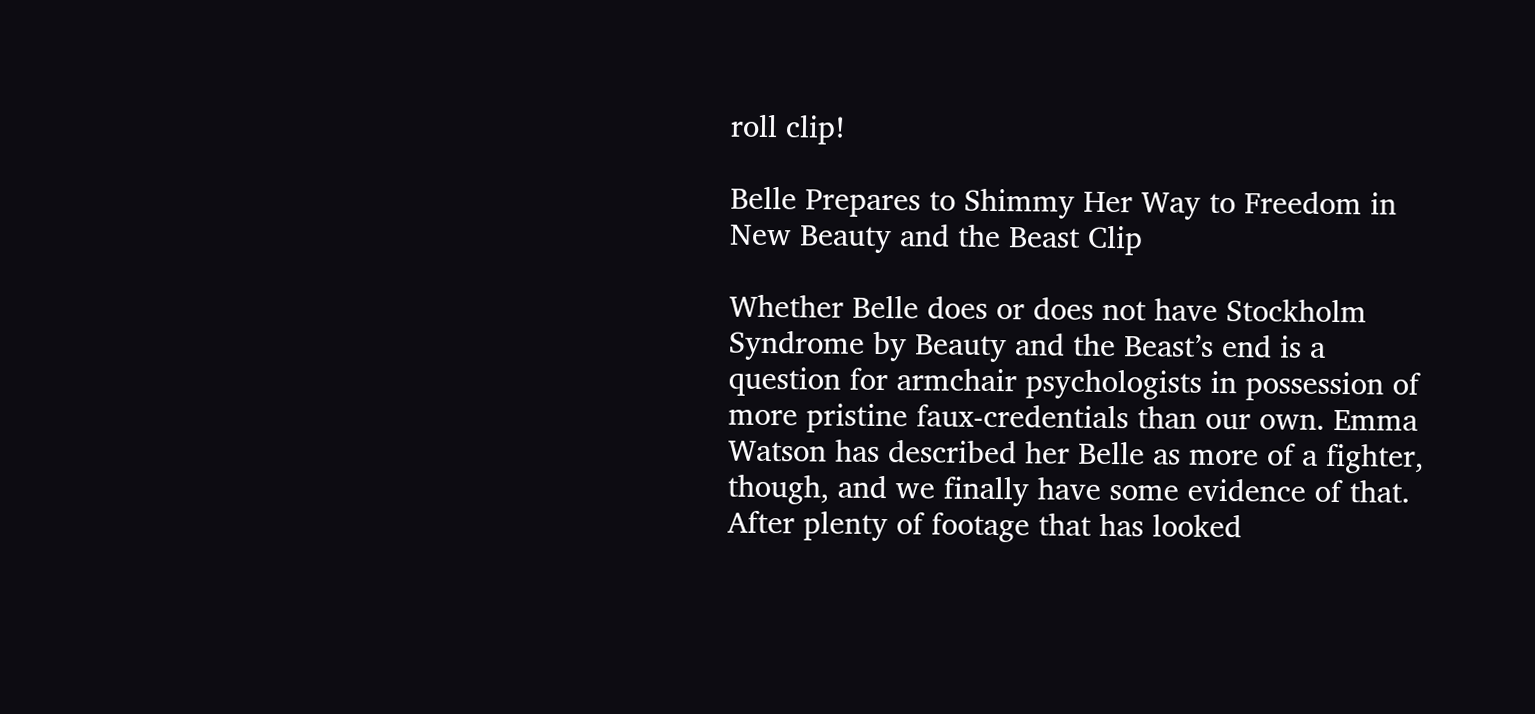roll clip!

Belle Prepares to Shimmy Her Way to Freedom in New Beauty and the Beast Clip

Whether Belle does or does not have Stockholm Syndrome by Beauty and the Beast’s end is a question for armchair psychologists in possession of more pristine faux-credentials than our own. Emma Watson has described her Belle as more of a fighter, though, and we finally have some evidence of that. After plenty of footage that has looked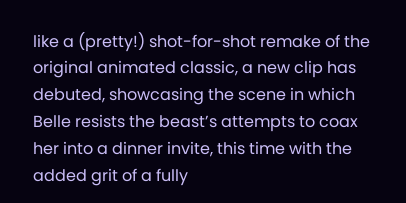like a (pretty!) shot-for-shot remake of the original animated classic, a new clip has debuted, showcasing the scene in which Belle resists the beast’s attempts to coax her into a dinner invite, this time with the added grit of a fully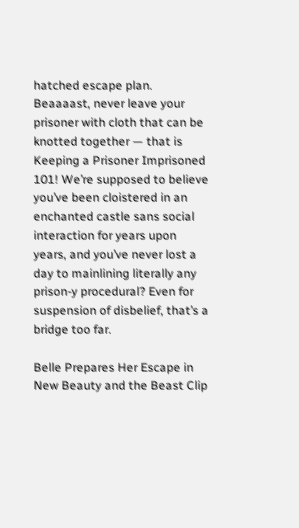hatched escape plan. Beaaaast, never leave your prisoner with cloth that can be knotted together — that is Keeping a Prisoner Imprisoned 101! We’re supposed to believe you’ve been cloistered in an enchanted castle sans social interaction for years upon years, and you’ve never lost a day to mainlining literally any prison-y procedural? Even for suspension of disbelief, that’s a bridge too far.

Belle Prepares Her Escape in New Beauty and the Beast Clip